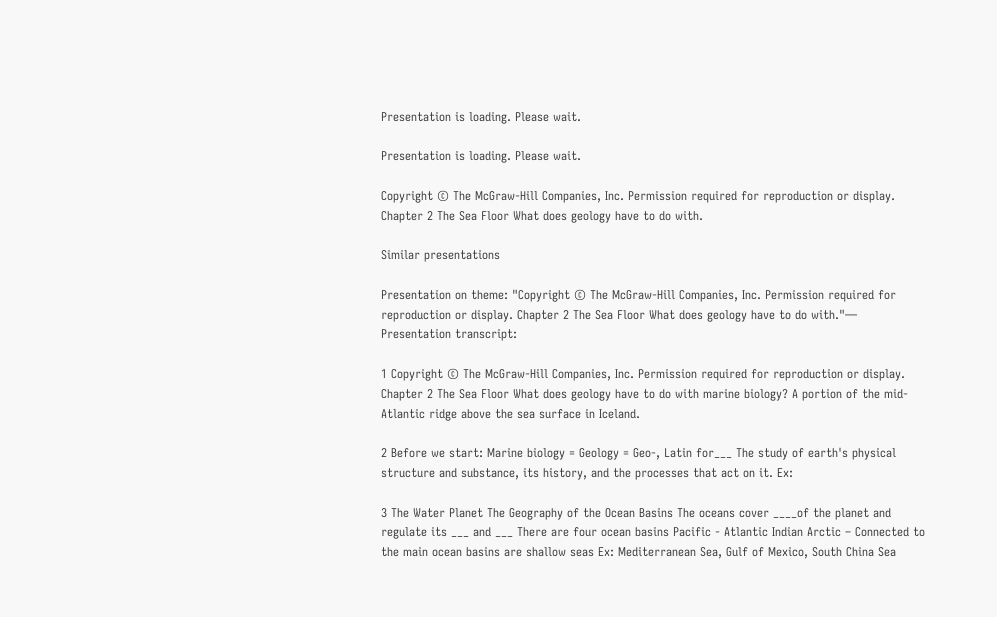Presentation is loading. Please wait.

Presentation is loading. Please wait.

Copyright © The McGraw-Hill Companies, Inc. Permission required for reproduction or display. Chapter 2 The Sea Floor What does geology have to do with.

Similar presentations

Presentation on theme: "Copyright © The McGraw-Hill Companies, Inc. Permission required for reproduction or display. Chapter 2 The Sea Floor What does geology have to do with."— Presentation transcript:

1 Copyright © The McGraw-Hill Companies, Inc. Permission required for reproduction or display. Chapter 2 The Sea Floor What does geology have to do with marine biology? A portion of the mid-Atlantic ridge above the sea surface in Iceland.

2 Before we start: Marine biology = Geology = Geo-, Latin for___ The study of earth's physical structure and substance, its history, and the processes that act on it. Ex:

3 The Water Planet The Geography of the Ocean Basins The oceans cover ____of the planet and regulate its ___ and ___ There are four ocean basins Pacific - Atlantic Indian Arctic – Connected to the main ocean basins are shallow seas Ex: Mediterranean Sea, Gulf of Mexico, South China Sea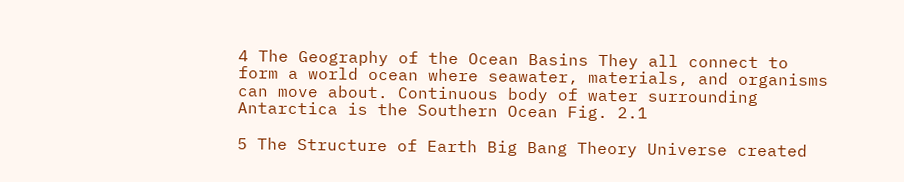4 The Geography of the Ocean Basins They all connect to form a world ocean where seawater, materials, and organisms can move about. Continuous body of water surrounding Antarctica is the Southern Ocean Fig. 2.1

5 The Structure of Earth Big Bang Theory Universe created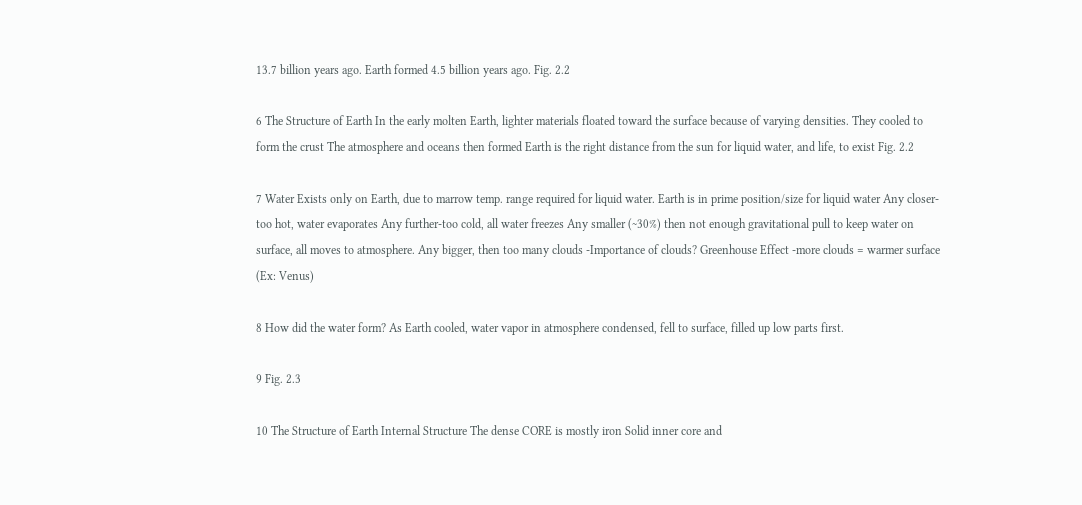13.7 billion years ago. Earth formed 4.5 billion years ago. Fig. 2.2

6 The Structure of Earth In the early molten Earth, lighter materials floated toward the surface because of varying densities. They cooled to form the crust The atmosphere and oceans then formed Earth is the right distance from the sun for liquid water, and life, to exist Fig. 2.2

7 Water Exists only on Earth, due to marrow temp. range required for liquid water. Earth is in prime position/size for liquid water Any closer-too hot, water evaporates Any further-too cold, all water freezes Any smaller (~30%) then not enough gravitational pull to keep water on surface, all moves to atmosphere. Any bigger, then too many clouds -Importance of clouds? Greenhouse Effect -more clouds = warmer surface (Ex: Venus)

8 How did the water form? As Earth cooled, water vapor in atmosphere condensed, fell to surface, filled up low parts first.

9 Fig. 2.3

10 The Structure of Earth Internal Structure The dense CORE is mostly iron Solid inner core and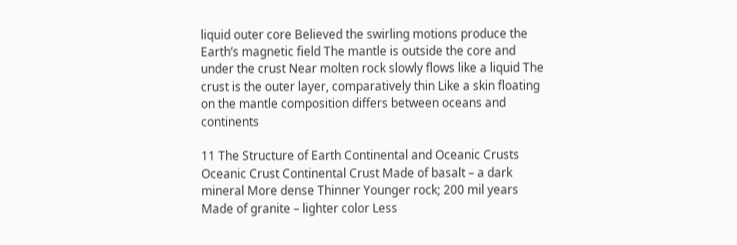liquid outer core Believed the swirling motions produce the Earth’s magnetic field The mantle is outside the core and under the crust Near molten rock slowly flows like a liquid The crust is the outer layer, comparatively thin Like a skin floating on the mantle composition differs between oceans and continents

11 The Structure of Earth Continental and Oceanic Crusts Oceanic Crust Continental Crust Made of basalt – a dark mineral More dense Thinner Younger rock; 200 mil years Made of granite – lighter color Less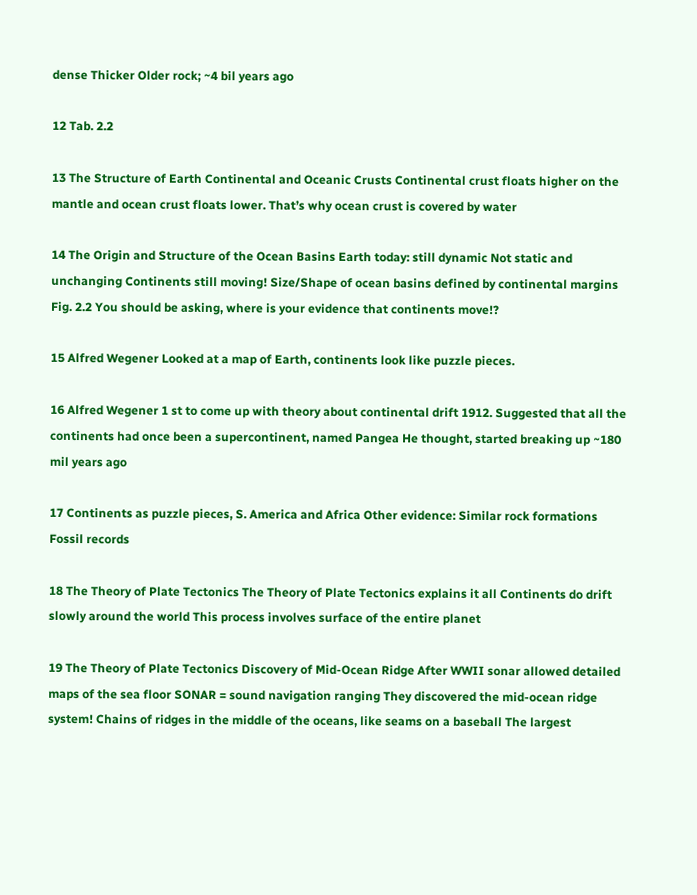dense Thicker Older rock; ~4 bil years ago

12 Tab. 2.2

13 The Structure of Earth Continental and Oceanic Crusts Continental crust floats higher on the mantle and ocean crust floats lower. That’s why ocean crust is covered by water

14 The Origin and Structure of the Ocean Basins Earth today: still dynamic Not static and unchanging Continents still moving! Size/Shape of ocean basins defined by continental margins Fig. 2.2 You should be asking, where is your evidence that continents move!?

15 Alfred Wegener Looked at a map of Earth, continents look like puzzle pieces.

16 Alfred Wegener 1 st to come up with theory about continental drift 1912. Suggested that all the continents had once been a supercontinent, named Pangea He thought, started breaking up ~180 mil years ago

17 Continents as puzzle pieces, S. America and Africa Other evidence: Similar rock formations Fossil records

18 The Theory of Plate Tectonics The Theory of Plate Tectonics explains it all Continents do drift slowly around the world This process involves surface of the entire planet

19 The Theory of Plate Tectonics Discovery of Mid-Ocean Ridge After WWII sonar allowed detailed maps of the sea floor SONAR = sound navigation ranging They discovered the mid-ocean ridge system! Chains of ridges in the middle of the oceans, like seams on a baseball The largest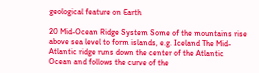geological feature on Earth

20 Mid-Ocean Ridge System Some of the mountains rise above sea level to form islands, e.g. Iceland The Mid-Atlantic ridge runs down the center of the Atlantic Ocean and follows the curve of the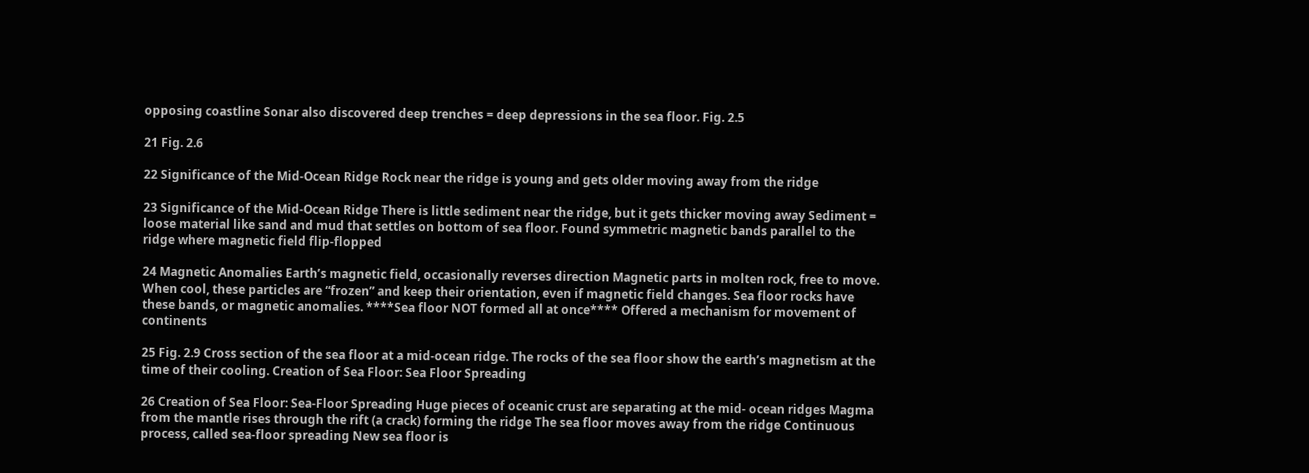opposing coastline Sonar also discovered deep trenches = deep depressions in the sea floor. Fig. 2.5

21 Fig. 2.6

22 Significance of the Mid-Ocean Ridge Rock near the ridge is young and gets older moving away from the ridge

23 Significance of the Mid-Ocean Ridge There is little sediment near the ridge, but it gets thicker moving away Sediment = loose material like sand and mud that settles on bottom of sea floor. Found symmetric magnetic bands parallel to the ridge where magnetic field flip-flopped

24 Magnetic Anomalies Earth’s magnetic field, occasionally reverses direction Magnetic parts in molten rock, free to move. When cool, these particles are “frozen” and keep their orientation, even if magnetic field changes. Sea floor rocks have these bands, or magnetic anomalies. ****Sea floor NOT formed all at once**** Offered a mechanism for movement of continents

25 Fig. 2.9 Cross section of the sea floor at a mid-ocean ridge. The rocks of the sea floor show the earth’s magnetism at the time of their cooling. Creation of Sea Floor: Sea Floor Spreading

26 Creation of Sea Floor: Sea-Floor Spreading Huge pieces of oceanic crust are separating at the mid- ocean ridges Magma from the mantle rises through the rift (a crack) forming the ridge The sea floor moves away from the ridge Continuous process, called sea-floor spreading New sea floor is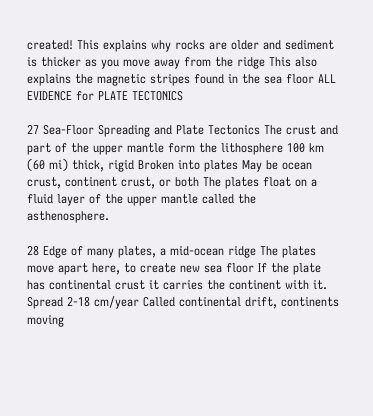created! This explains why rocks are older and sediment is thicker as you move away from the ridge This also explains the magnetic stripes found in the sea floor ALL EVIDENCE for PLATE TECTONICS

27 Sea-Floor Spreading and Plate Tectonics The crust and part of the upper mantle form the lithosphere 100 km (60 mi) thick, rigid Broken into plates May be ocean crust, continent crust, or both The plates float on a fluid layer of the upper mantle called the asthenosphere.

28 Edge of many plates, a mid-ocean ridge The plates move apart here, to create new sea floor If the plate has continental crust it carries the continent with it. Spread 2-18 cm/year Called continental drift, continents moving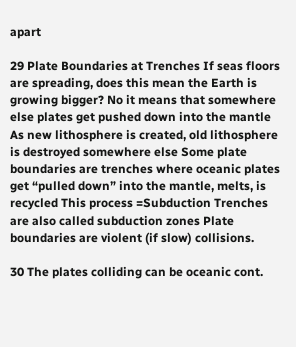apart

29 Plate Boundaries at Trenches If seas floors are spreading, does this mean the Earth is growing bigger? No it means that somewhere else plates get pushed down into the mantle As new lithosphere is created, old lithosphere is destroyed somewhere else Some plate boundaries are trenches where oceanic plates get “pulled down” into the mantle, melts, is recycled This process =Subduction Trenches are also called subduction zones Plate boundaries are violent (if slow) collisions.

30 The plates colliding can be oceanic cont.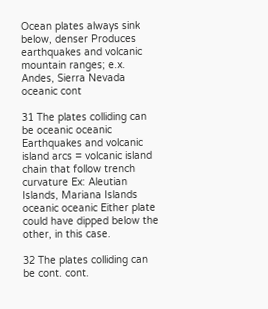Ocean plates always sink below, denser Produces earthquakes and volcanic mountain ranges; e.x. Andes, Sierra Nevada oceanic cont

31 The plates colliding can be oceanic oceanic Earthquakes and volcanic island arcs = volcanic island chain that follow trench curvature Ex: Aleutian Islands, Mariana Islands oceanic oceanic Either plate could have dipped below the other, in this case.

32 The plates colliding can be cont. cont.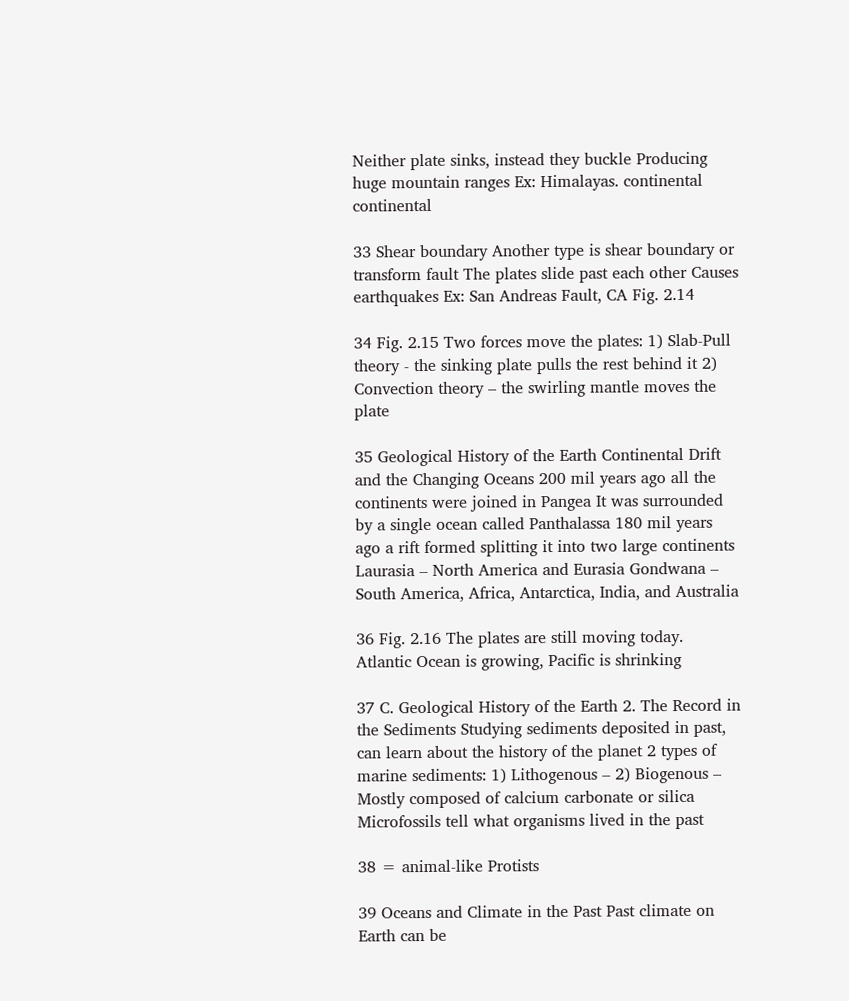Neither plate sinks, instead they buckle Producing huge mountain ranges Ex: Himalayas. continental continental

33 Shear boundary Another type is shear boundary or transform fault The plates slide past each other Causes earthquakes Ex: San Andreas Fault, CA Fig. 2.14

34 Fig. 2.15 Two forces move the plates: 1) Slab-Pull theory - the sinking plate pulls the rest behind it 2) Convection theory – the swirling mantle moves the plate

35 Geological History of the Earth Continental Drift and the Changing Oceans 200 mil years ago all the continents were joined in Pangea It was surrounded by a single ocean called Panthalassa 180 mil years ago a rift formed splitting it into two large continents Laurasia – North America and Eurasia Gondwana – South America, Africa, Antarctica, India, and Australia

36 Fig. 2.16 The plates are still moving today. Atlantic Ocean is growing, Pacific is shrinking

37 C. Geological History of the Earth 2. The Record in the Sediments Studying sediments deposited in past, can learn about the history of the planet 2 types of marine sediments: 1) Lithogenous – 2) Biogenous – Mostly composed of calcium carbonate or silica Microfossils tell what organisms lived in the past

38 = animal-like Protists

39 Oceans and Climate in the Past Past climate on Earth can be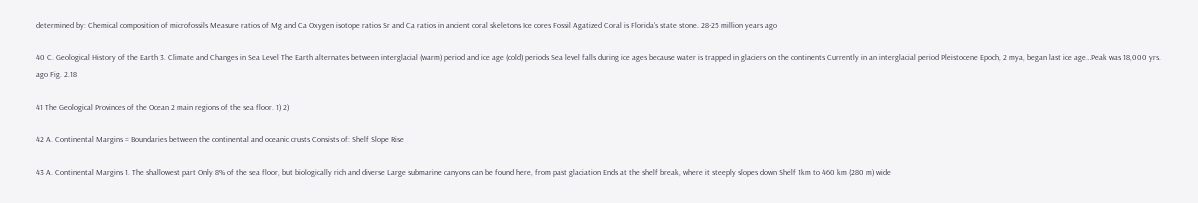determined by: Chemical composition of microfossils Measure ratios of Mg and Ca Oxygen isotope ratios Sr and Ca ratios in ancient coral skeletons Ice cores Fossil Agatized Coral is Florida's state stone. 28-25 million years ago

40 C. Geological History of the Earth 3. Climate and Changes in Sea Level The Earth alternates between interglacial (warm) period and ice age (cold) periods Sea level falls during ice ages because water is trapped in glaciers on the continents Currently in an interglacial period Pleistocene Epoch, 2 mya, began last ice age…Peak was 18,000 yrs. ago Fig. 2.18

41 The Geological Provinces of the Ocean 2 main regions of the sea floor. 1) 2)

42 A. Continental Margins = Boundaries between the continental and oceanic crusts Consists of: Shelf Slope Rise

43 A. Continental Margins 1. The shallowest part Only 8% of the sea floor, but biologically rich and diverse Large submarine canyons can be found here, from past glaciation Ends at the shelf break, where it steeply slopes down Shelf 1km to 460 km (280 m) wide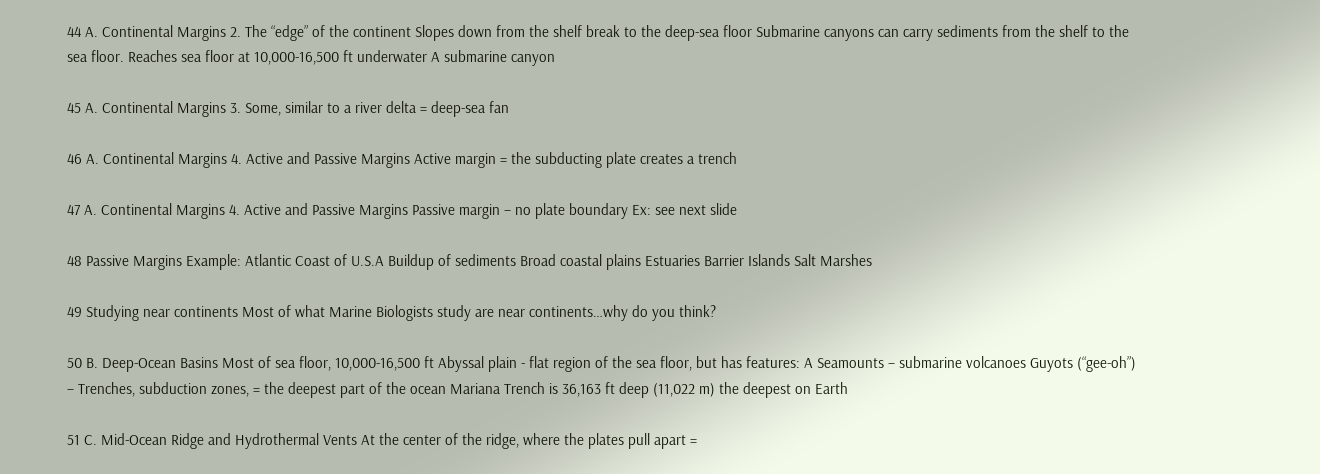44 A. Continental Margins 2. The “edge” of the continent Slopes down from the shelf break to the deep-sea floor Submarine canyons can carry sediments from the shelf to the sea floor. Reaches sea floor at 10,000-16,500 ft underwater A submarine canyon

45 A. Continental Margins 3. Some, similar to a river delta = deep-sea fan

46 A. Continental Margins 4. Active and Passive Margins Active margin = the subducting plate creates a trench

47 A. Continental Margins 4. Active and Passive Margins Passive margin – no plate boundary Ex: see next slide

48 Passive Margins Example: Atlantic Coast of U.S.A Buildup of sediments Broad coastal plains Estuaries Barrier Islands Salt Marshes

49 Studying near continents Most of what Marine Biologists study are near continents…why do you think?

50 B. Deep-Ocean Basins Most of sea floor, 10,000-16,500 ft Abyssal plain - flat region of the sea floor, but has features: A Seamounts – submarine volcanoes Guyots (“gee-oh”) – Trenches, subduction zones, = the deepest part of the ocean Mariana Trench is 36,163 ft deep (11,022 m) the deepest on Earth

51 C. Mid-Ocean Ridge and Hydrothermal Vents At the center of the ridge, where the plates pull apart =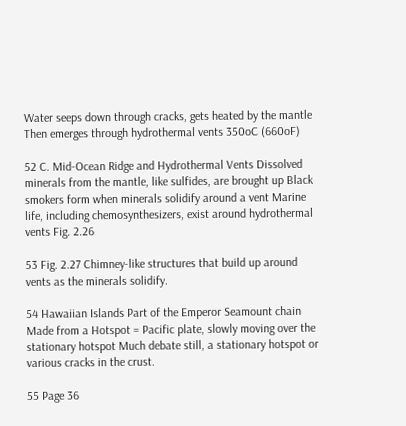Water seeps down through cracks, gets heated by the mantle Then emerges through hydrothermal vents 350oC (660oF)

52 C. Mid-Ocean Ridge and Hydrothermal Vents Dissolved minerals from the mantle, like sulfides, are brought up Black smokers form when minerals solidify around a vent Marine life, including chemosynthesizers, exist around hydrothermal vents Fig. 2.26

53 Fig. 2.27 Chimney-like structures that build up around vents as the minerals solidify.

54 Hawaiian Islands Part of the Emperor Seamount chain Made from a Hotspot = Pacific plate, slowly moving over the stationary hotspot Much debate still, a stationary hotspot or various cracks in the crust.

55 Page 36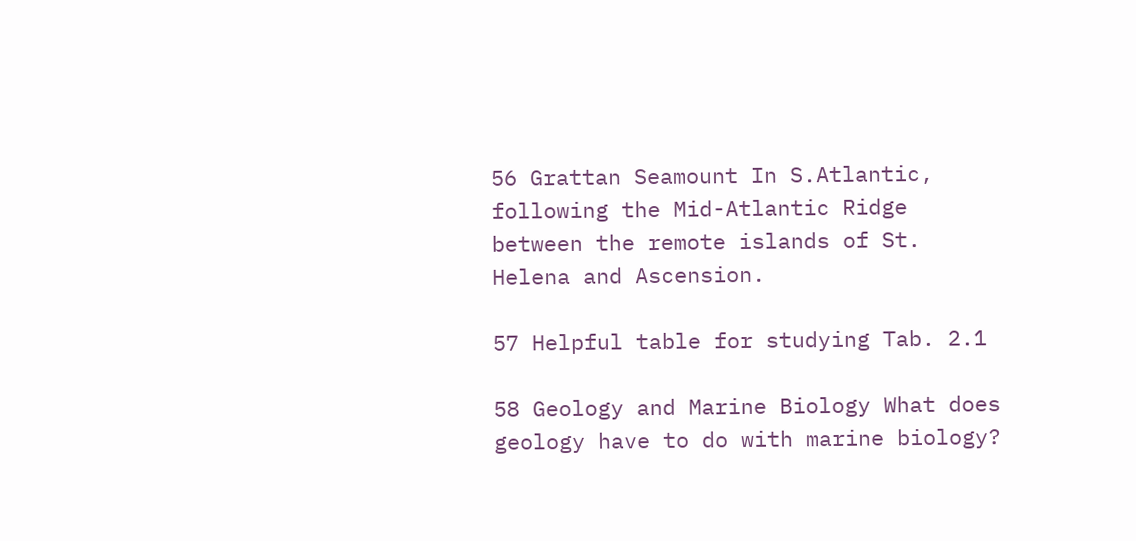56 Grattan Seamount In S.Atlantic, following the Mid-Atlantic Ridge between the remote islands of St. Helena and Ascension.

57 Helpful table for studying Tab. 2.1

58 Geology and Marine Biology What does geology have to do with marine biology?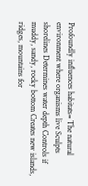Profoundly influences habitats= The natural environment where organisms live Sculpts shorelines Determines water depth Controls if muddy, sandy, rocky bottom Creates new islands, ridges, mountains for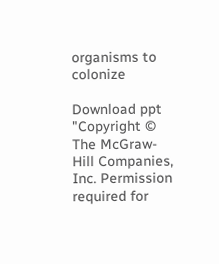organisms to colonize

Download ppt "Copyright © The McGraw-Hill Companies, Inc. Permission required for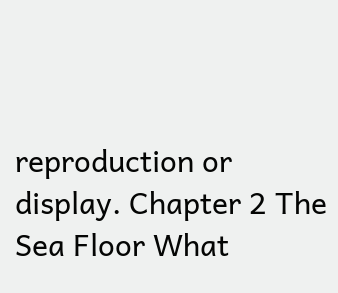reproduction or display. Chapter 2 The Sea Floor What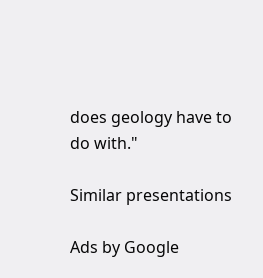does geology have to do with."

Similar presentations

Ads by Google